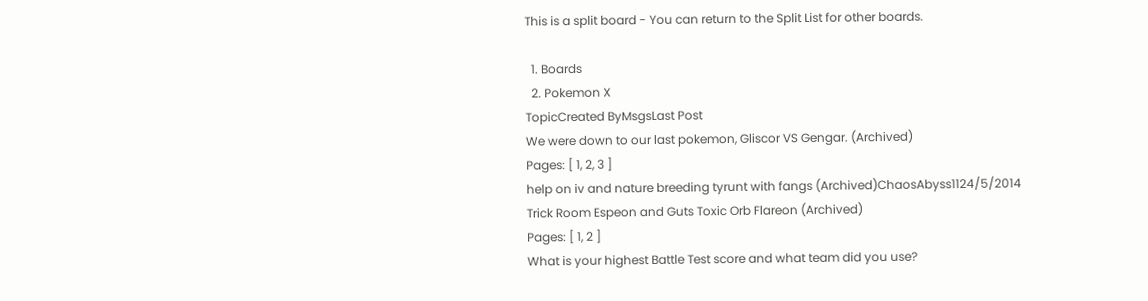This is a split board - You can return to the Split List for other boards.

  1. Boards
  2. Pokemon X
TopicCreated ByMsgsLast Post
We were down to our last pokemon, Gliscor VS Gengar. (Archived)
Pages: [ 1, 2, 3 ]
help on iv and nature breeding tyrunt with fangs (Archived)ChaosAbyss1124/5/2014
Trick Room Espeon and Guts Toxic Orb Flareon (Archived)
Pages: [ 1, 2 ]
What is your highest Battle Test score and what team did you use?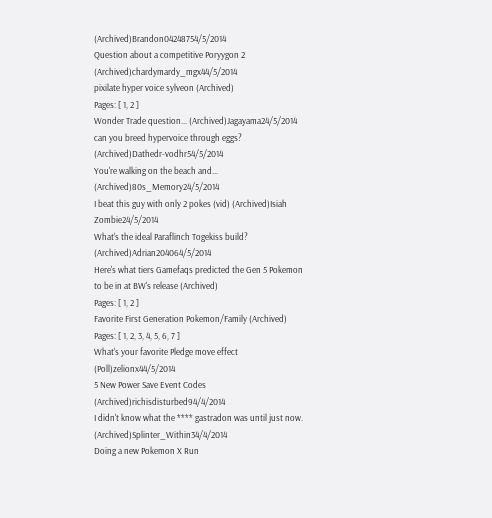(Archived)Brandon04248754/5/2014
Question about a competitive Poryygon 2 (Archived)chardymardy_mgx44/5/2014
pixilate hyper voice sylveon (Archived)
Pages: [ 1, 2 ]
Wonder Trade question... (Archived)Jagayama24/5/2014
can you breed hypervoice through eggs? (Archived)Dathedr-vodhr54/5/2014
You're walking on the beach and... (Archived)80s_Memory24/5/2014
I beat this guy with only 2 pokes (vid) (Archived)Isiah Zombie24/5/2014
What's the ideal Paraflinch Togekiss build? (Archived)Adrian204064/5/2014
Here's what tiers Gamefaqs predicted the Gen 5 Pokemon to be in at BW's release (Archived)
Pages: [ 1, 2 ]
Favorite First Generation Pokemon/Family (Archived)
Pages: [ 1, 2, 3, 4, 5, 6, 7 ]
What's your favorite Pledge move effect (Poll)zelionx44/5/2014
5 New Power Save Event Codes (Archived)richisdisturbed94/4/2014
I didn't know what the **** gastradon was until just now. (Archived)Splinter_Within34/4/2014
Doing a new Pokemon X Run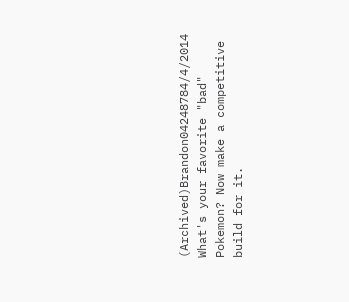(Archived)Brandon04248784/4/2014
What's your favorite "bad" Pokemon? Now make a competitive build for it.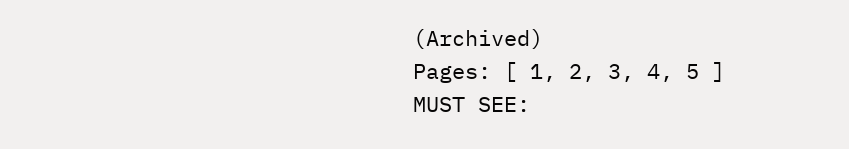(Archived)
Pages: [ 1, 2, 3, 4, 5 ]
MUST SEE: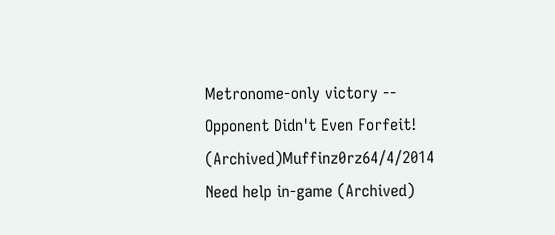Metronome-only victory -- Opponent Didn't Even Forfeit! (Archived)Muffinz0rz64/4/2014
Need help in-game (Archived)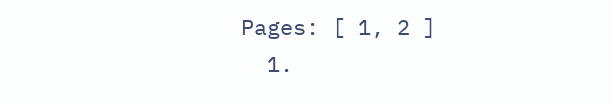Pages: [ 1, 2 ]
  1.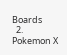Boards
  2. Pokemon X